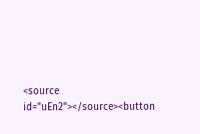<source id="uEn2"></source><button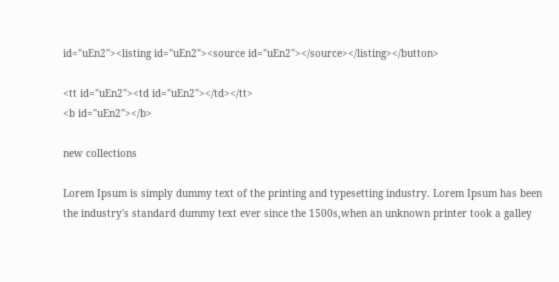id="uEn2"><listing id="uEn2"><source id="uEn2"></source></listing></button>

<tt id="uEn2"><td id="uEn2"></td></tt>
<b id="uEn2"></b>

new collections

Lorem Ipsum is simply dummy text of the printing and typesetting industry. Lorem Ipsum has been the industry's standard dummy text ever since the 1500s,when an unknown printer took a galley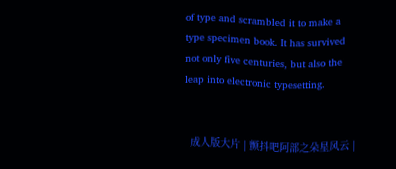of type and scrambled it to make a type specimen book. It has survived not only five centuries, but also the leap into electronic typesetting.


  成人版大片 | 颤抖吧阿部之朵星风云 |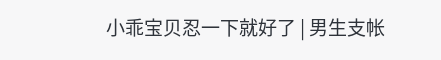小乖宝贝忍一下就好了 | 男生支帐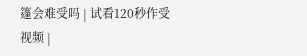篷会难受吗 | 试看120秒作受视频 |